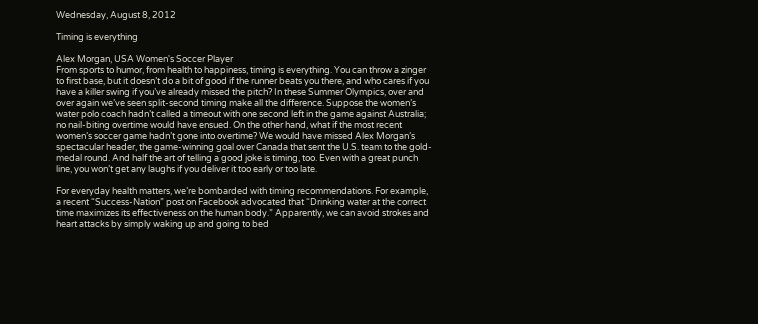Wednesday, August 8, 2012

Timing is everything

Alex Morgan, USA Women's Soccer Player
From sports to humor, from health to happiness, timing is everything. You can throw a zinger to first base, but it doesn’t do a bit of good if the runner beats you there, and who cares if you have a killer swing if you’ve already missed the pitch? In these Summer Olympics, over and over again we’ve seen split-second timing make all the difference. Suppose the women’s water polo coach hadn’t called a timeout with one second left in the game against Australia; no nail-biting overtime would have ensued. On the other hand, what if the most recent women’s soccer game hadn’t gone into overtime? We would have missed Alex Morgan’s spectacular header, the game-winning goal over Canada that sent the U.S. team to the gold-medal round. And half the art of telling a good joke is timing, too. Even with a great punch line, you won’t get any laughs if you deliver it too early or too late.

For everyday health matters, we’re bombarded with timing recommendations. For example, a recent “Success-Nation” post on Facebook advocated that “Drinking water at the correct time maximizes its effectiveness on the human body.” Apparently, we can avoid strokes and heart attacks by simply waking up and going to bed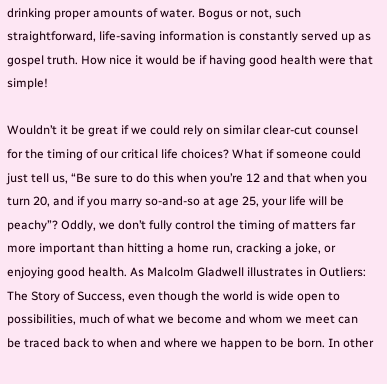drinking proper amounts of water. Bogus or not, such straightforward, life-saving information is constantly served up as gospel truth. How nice it would be if having good health were that simple!

Wouldn’t it be great if we could rely on similar clear-cut counsel for the timing of our critical life choices? What if someone could just tell us, “Be sure to do this when you’re 12 and that when you turn 20, and if you marry so-and-so at age 25, your life will be peachy”? Oddly, we don’t fully control the timing of matters far more important than hitting a home run, cracking a joke, or enjoying good health. As Malcolm Gladwell illustrates in Outliers: The Story of Success, even though the world is wide open to possibilities, much of what we become and whom we meet can be traced back to when and where we happen to be born. In other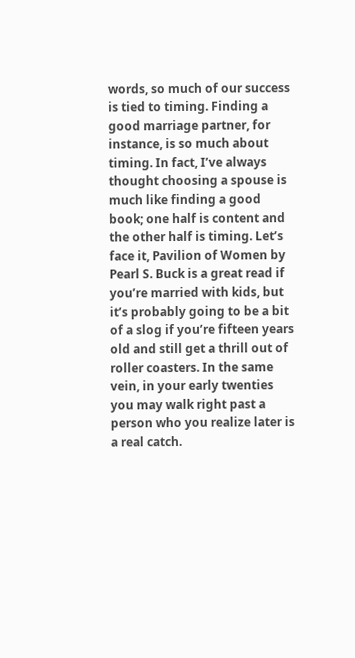words, so much of our success is tied to timing. Finding a good marriage partner, for instance, is so much about timing. In fact, I’ve always thought choosing a spouse is much like finding a good book; one half is content and the other half is timing. Let’s face it, Pavilion of Women by Pearl S. Buck is a great read if you’re married with kids, but it’s probably going to be a bit of a slog if you’re fifteen years old and still get a thrill out of roller coasters. In the same vein, in your early twenties you may walk right past a person who you realize later is a real catch.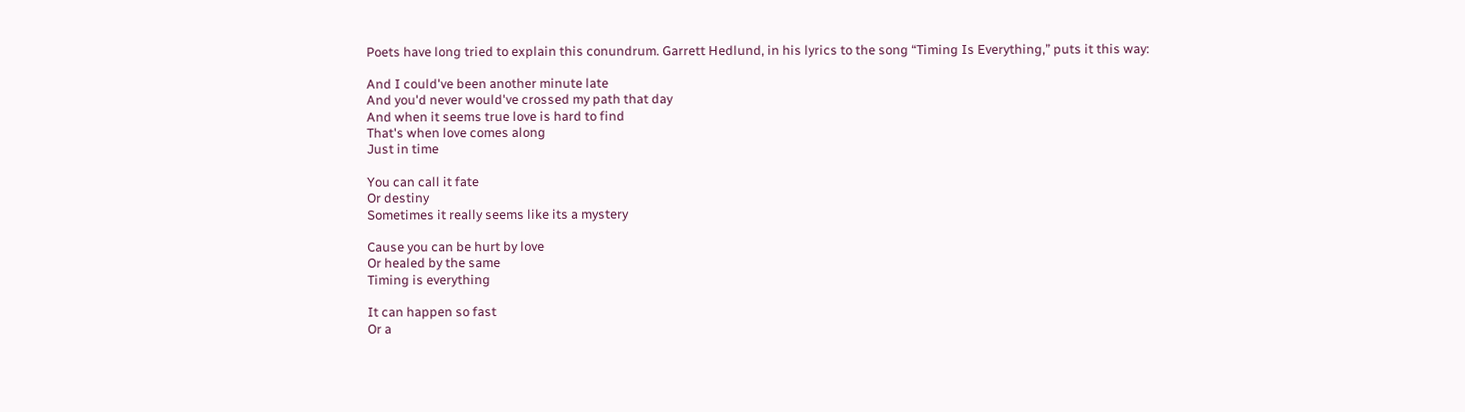Poets have long tried to explain this conundrum. Garrett Hedlund, in his lyrics to the song “Timing Is Everything,” puts it this way:

And I could've been another minute late
And you'd never would've crossed my path that day
And when it seems true love is hard to find
That's when love comes along
Just in time

You can call it fate
Or destiny
Sometimes it really seems like its a mystery

Cause you can be hurt by love
Or healed by the same
Timing is everything

It can happen so fast
Or a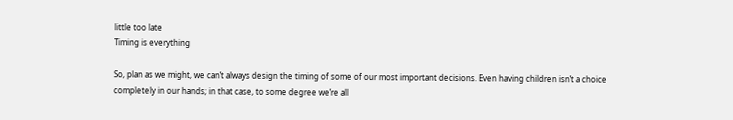little too late
Timing is everything

So, plan as we might, we can’t always design the timing of some of our most important decisions. Even having children isn’t a choice completely in our hands; in that case, to some degree we’re all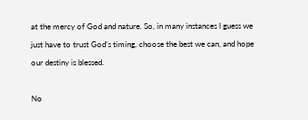at the mercy of God and nature. So, in many instances I guess we just have to trust God’s timing, choose the best we can, and hope our destiny is blessed.

No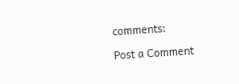comments:

Post a Comment